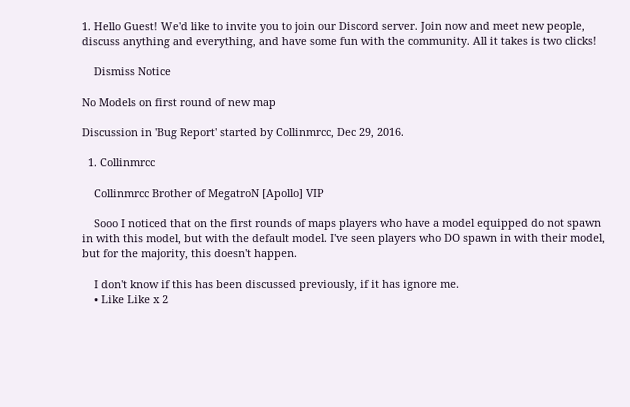1. Hello Guest! We'd like to invite you to join our Discord server. Join now and meet new people, discuss anything and everything, and have some fun with the community. All it takes is two clicks!

    Dismiss Notice

No Models on first round of new map

Discussion in 'Bug Report' started by Collinmrcc, Dec 29, 2016.

  1. Collinmrcc

    Collinmrcc Brother of MegatroN [Apollo] VIP

    Sooo I noticed that on the first rounds of maps players who have a model equipped do not spawn in with this model, but with the default model. I've seen players who DO spawn in with their model, but for the majority, this doesn't happen.

    I don't know if this has been discussed previously, if it has ignore me.
    • Like Like x 2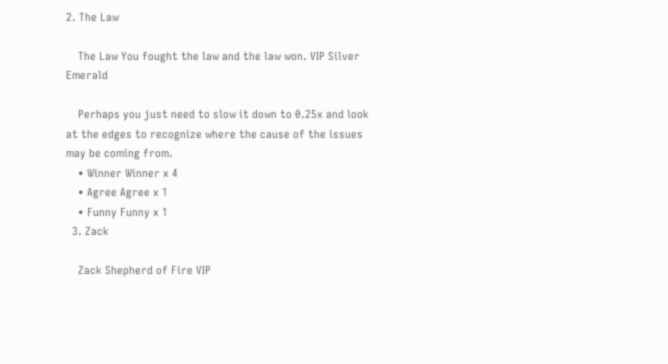2. The Law

    The Law You fought the law and the law won. VIP Silver Emerald

    Perhaps you just need to slow it down to 0.25x and look at the edges to recognize where the cause of the issues may be coming from.
    • Winner Winner x 4
    • Agree Agree x 1
    • Funny Funny x 1
  3. Zack

    Zack Shepherd of Fire VIP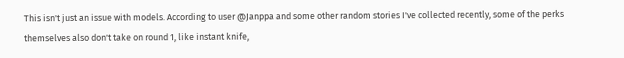This isn't just an issue with models. According to user @Janppa and some other random stories I've collected recently, some of the perks themselves also don't take on round 1, like instant knife,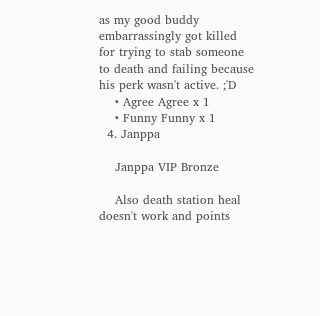as my good buddy embarrassingly got killed for trying to stab someone to death and failing because his perk wasn't active. ;'D
    • Agree Agree x 1
    • Funny Funny x 1
  4. Janppa

    Janppa VIP Bronze

    Also death station heal doesn't work and points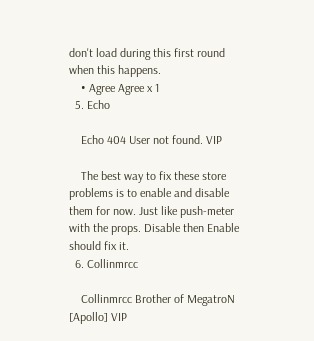don't load during this first round when this happens.
    • Agree Agree x 1
  5. Echo

    Echo 404 User not found. VIP

    The best way to fix these store problems is to enable and disable them for now. Just like push-meter with the props. Disable then Enable should fix it.
  6. Collinmrcc

    Collinmrcc Brother of MegatroN [Apollo] VIP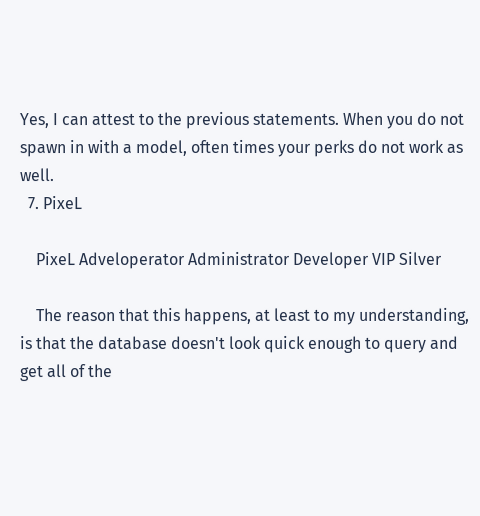Yes, I can attest to the previous statements. When you do not spawn in with a model, often times your perks do not work as well.
  7. PixeL

    PixeL Adveloperator Administrator Developer VIP Silver

    The reason that this happens, at least to my understanding, is that the database doesn't look quick enough to query and get all of the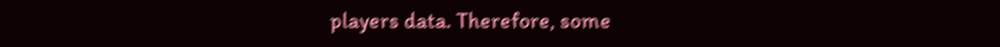players data. Therefore, some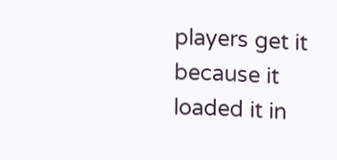players get it because it loaded it in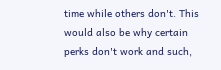time while others don't. This would also be why certain perks don't work and such,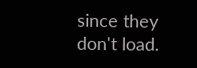since they don't load.